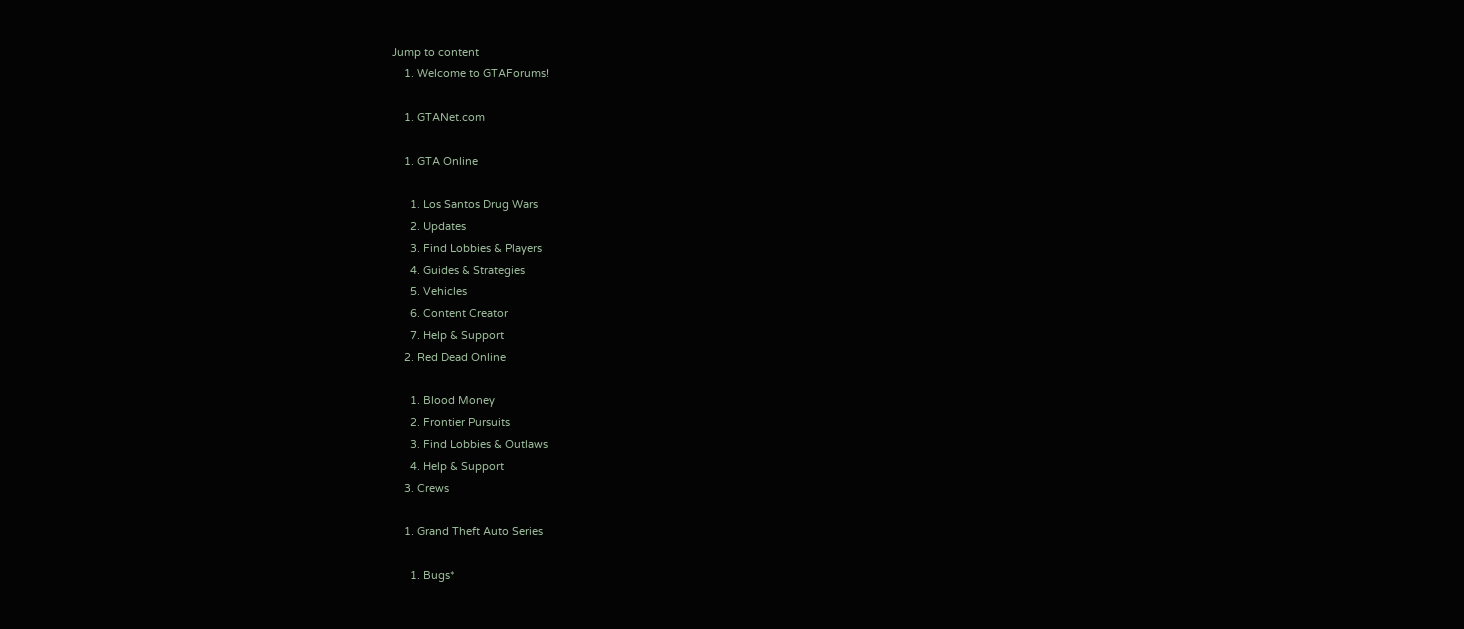Jump to content
    1. Welcome to GTAForums!

    1. GTANet.com

    1. GTA Online

      1. Los Santos Drug Wars
      2. Updates
      3. Find Lobbies & Players
      4. Guides & Strategies
      5. Vehicles
      6. Content Creator
      7. Help & Support
    2. Red Dead Online

      1. Blood Money
      2. Frontier Pursuits
      3. Find Lobbies & Outlaws
      4. Help & Support
    3. Crews

    1. Grand Theft Auto Series

      1. Bugs*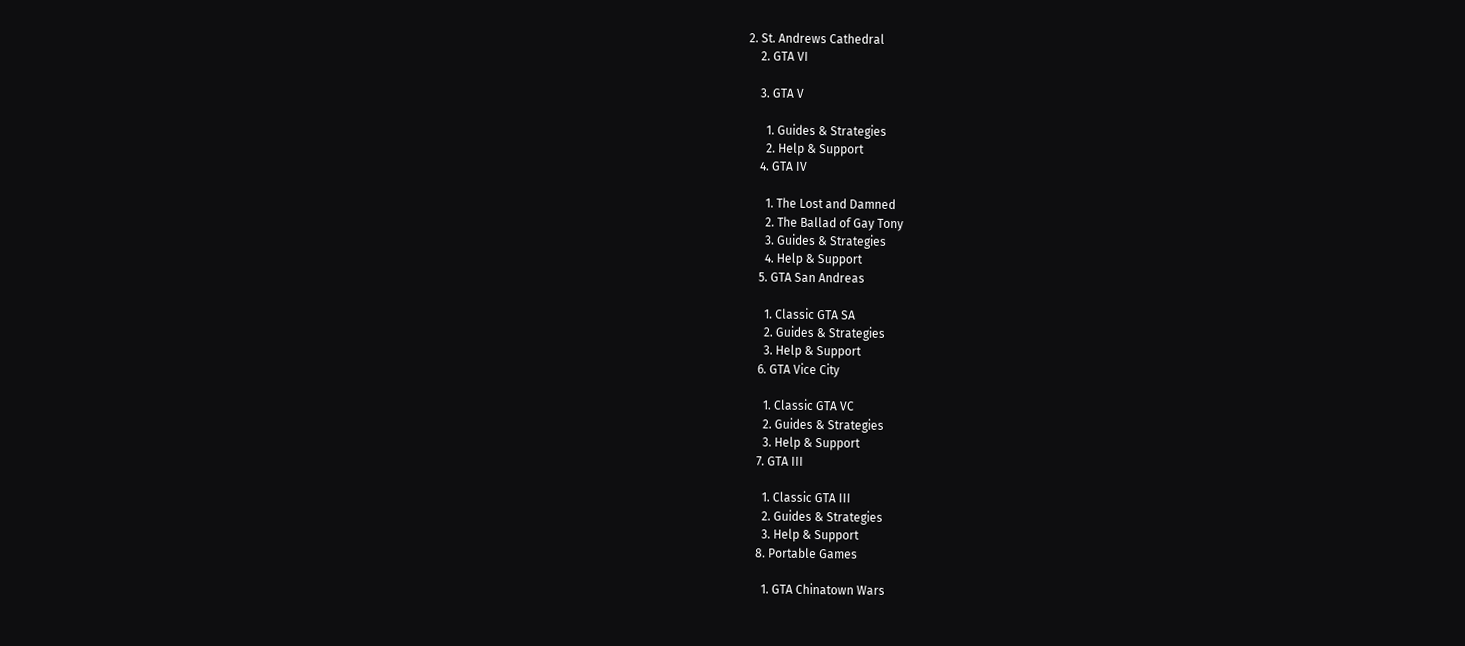2. St. Andrews Cathedral
    2. GTA VI

    3. GTA V

      1. Guides & Strategies
      2. Help & Support
    4. GTA IV

      1. The Lost and Damned
      2. The Ballad of Gay Tony
      3. Guides & Strategies
      4. Help & Support
    5. GTA San Andreas

      1. Classic GTA SA
      2. Guides & Strategies
      3. Help & Support
    6. GTA Vice City

      1. Classic GTA VC
      2. Guides & Strategies
      3. Help & Support
    7. GTA III

      1. Classic GTA III
      2. Guides & Strategies
      3. Help & Support
    8. Portable Games

      1. GTA Chinatown Wars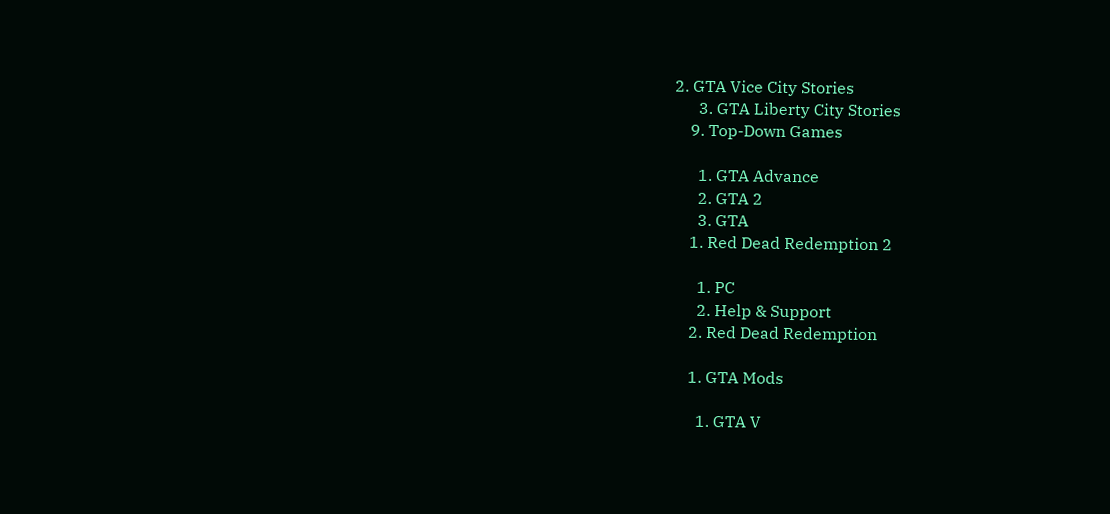2. GTA Vice City Stories
      3. GTA Liberty City Stories
    9. Top-Down Games

      1. GTA Advance
      2. GTA 2
      3. GTA
    1. Red Dead Redemption 2

      1. PC
      2. Help & Support
    2. Red Dead Redemption

    1. GTA Mods

      1. GTA V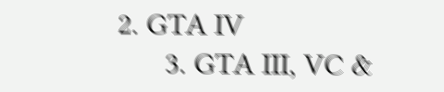2. GTA IV
      3. GTA III, VC &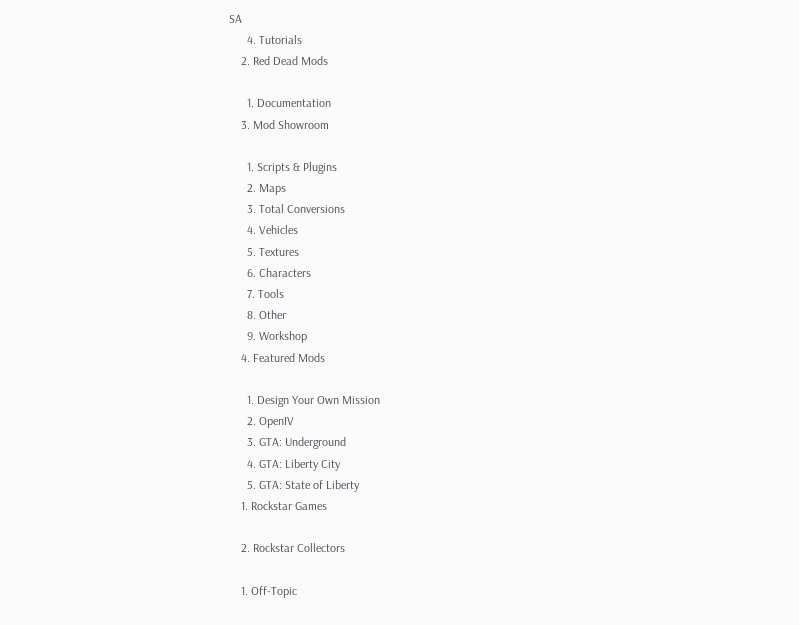SA
      4. Tutorials
    2. Red Dead Mods

      1. Documentation
    3. Mod Showroom

      1. Scripts & Plugins
      2. Maps
      3. Total Conversions
      4. Vehicles
      5. Textures
      6. Characters
      7. Tools
      8. Other
      9. Workshop
    4. Featured Mods

      1. Design Your Own Mission
      2. OpenIV
      3. GTA: Underground
      4. GTA: Liberty City
      5. GTA: State of Liberty
    1. Rockstar Games

    2. Rockstar Collectors

    1. Off-Topic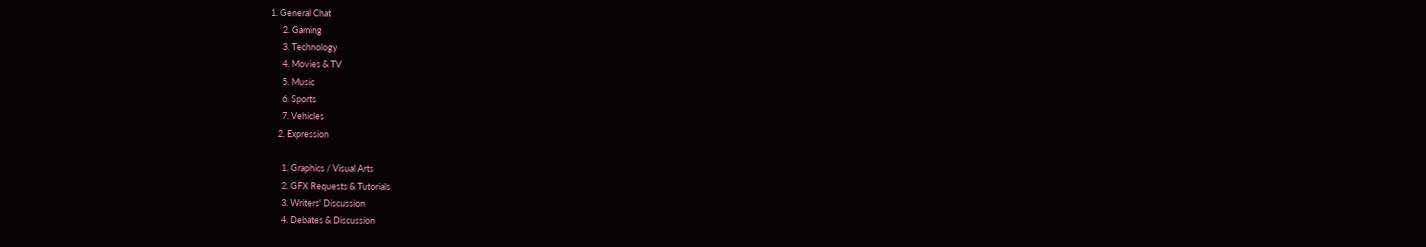1. General Chat
      2. Gaming
      3. Technology
      4. Movies & TV
      5. Music
      6. Sports
      7. Vehicles
    2. Expression

      1. Graphics / Visual Arts
      2. GFX Requests & Tutorials
      3. Writers' Discussion
      4. Debates & Discussion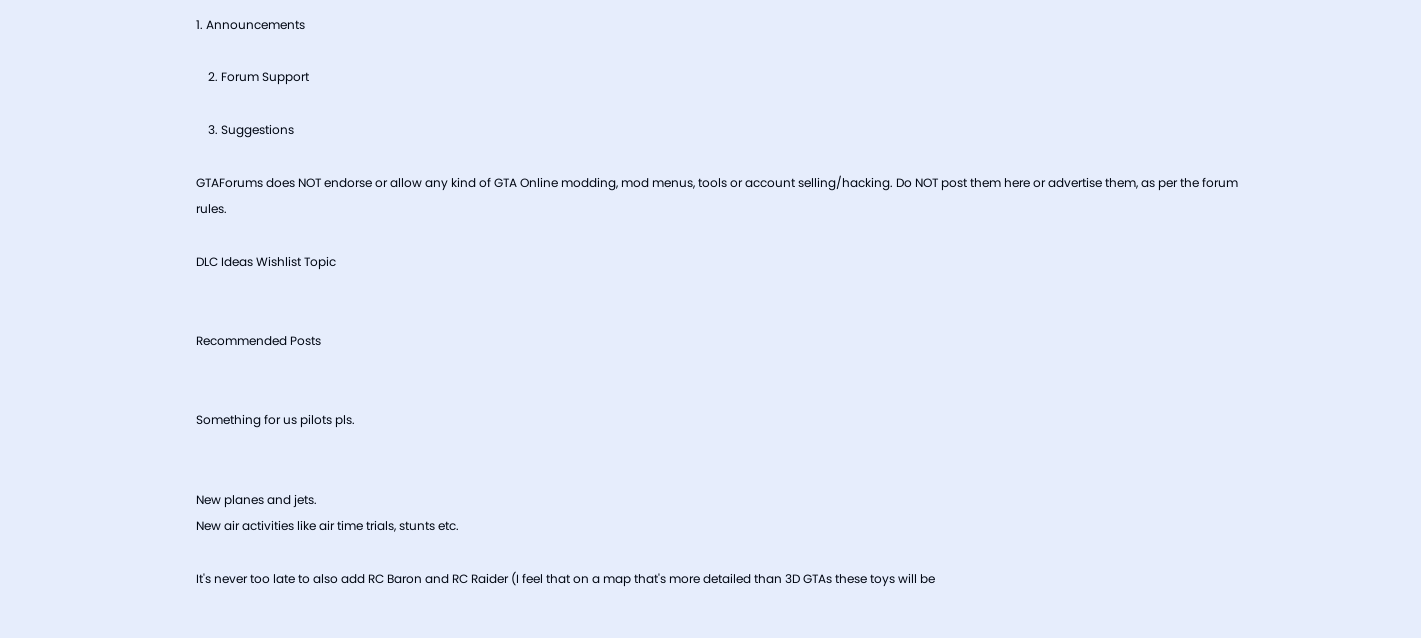1. Announcements

    2. Forum Support

    3. Suggestions

GTAForums does NOT endorse or allow any kind of GTA Online modding, mod menus, tools or account selling/hacking. Do NOT post them here or advertise them, as per the forum rules.

DLC Ideas Wishlist Topic


Recommended Posts


Something for us pilots pls.


New planes and jets.
New air activities like air time trials, stunts etc.

It's never too late to also add RC Baron and RC Raider (I feel that on a map that's more detailed than 3D GTAs these toys will be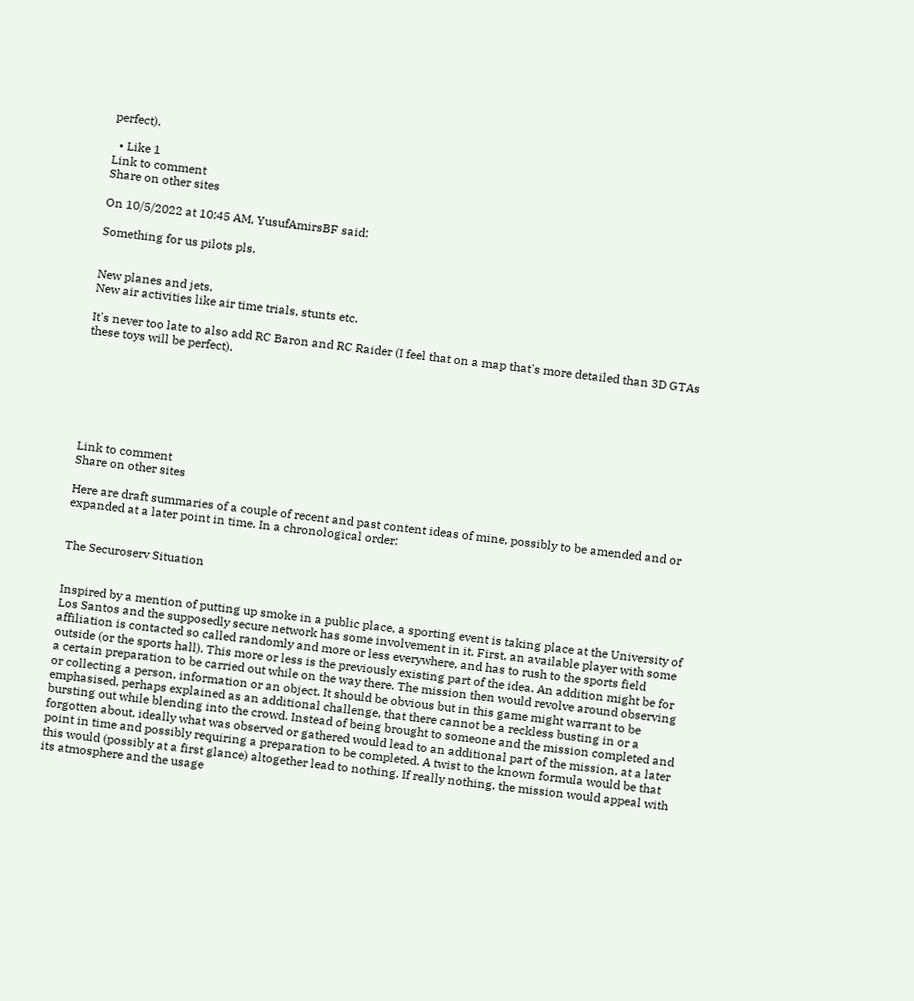perfect).

  • Like 1
Link to comment
Share on other sites

On 10/5/2022 at 10:45 AM, YusufAmirsBF said:

Something for us pilots pls.


New planes and jets.
New air activities like air time trials, stunts etc.

It's never too late to also add RC Baron and RC Raider (I feel that on a map that's more detailed than 3D GTAs these toys will be perfect).







Link to comment
Share on other sites

Here are draft summaries of a couple of recent and past content ideas of mine, possibly to be amended and or expanded at a later point in time. In a chronological order:


The Securoserv Situation


Inspired by a mention of putting up smoke in a public place, a sporting event is taking place at the University of Los Santos and the supposedly secure network has some involvement in it. First, an available player with some affiliation is contacted so called randomly and more or less everywhere, and has to rush to the sports field outside (or the sports hall). This more or less is the previously existing part of the idea. An addition might be for a certain preparation to be carried out while on the way there. The mission then would revolve around observing or collecting a person, information or an object. It should be obvious but in this game might warrant to be emphasised, perhaps explained as an additional challenge, that there cannot be a reckless busting in or a bursting out while blending into the crowd. Instead of being brought to someone and the mission completed and forgotten about, ideally what was observed or gathered would lead to an additional part of the mission, at a later point in time and possibly requiring a preparation to be completed. A twist to the known formula would be that this would (possibly at a first glance) altogether lead to nothing. If really nothing, the mission would appeal with its atmosphere and the usage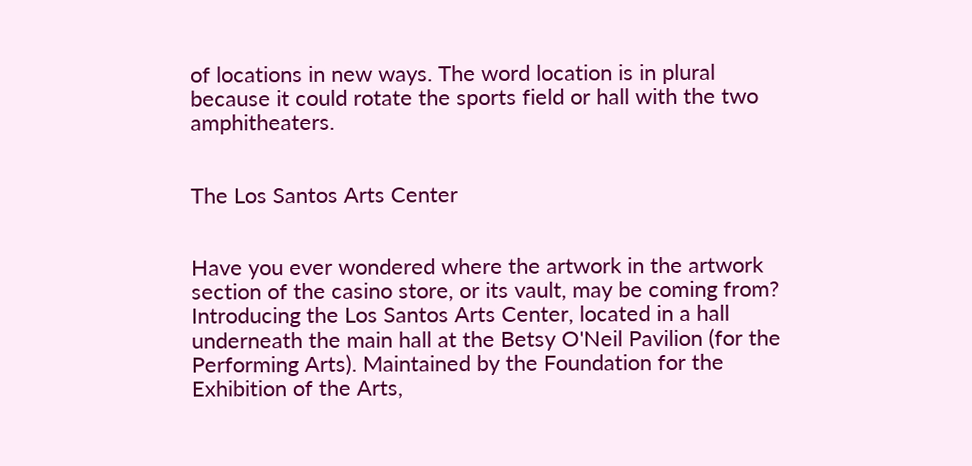of locations in new ways. The word location is in plural because it could rotate the sports field or hall with the two amphitheaters.


The Los Santos Arts Center


Have you ever wondered where the artwork in the artwork section of the casino store, or its vault, may be coming from? Introducing the Los Santos Arts Center, located in a hall underneath the main hall at the Betsy O'Neil Pavilion (for the Performing Arts). Maintained by the Foundation for the Exhibition of the Arts,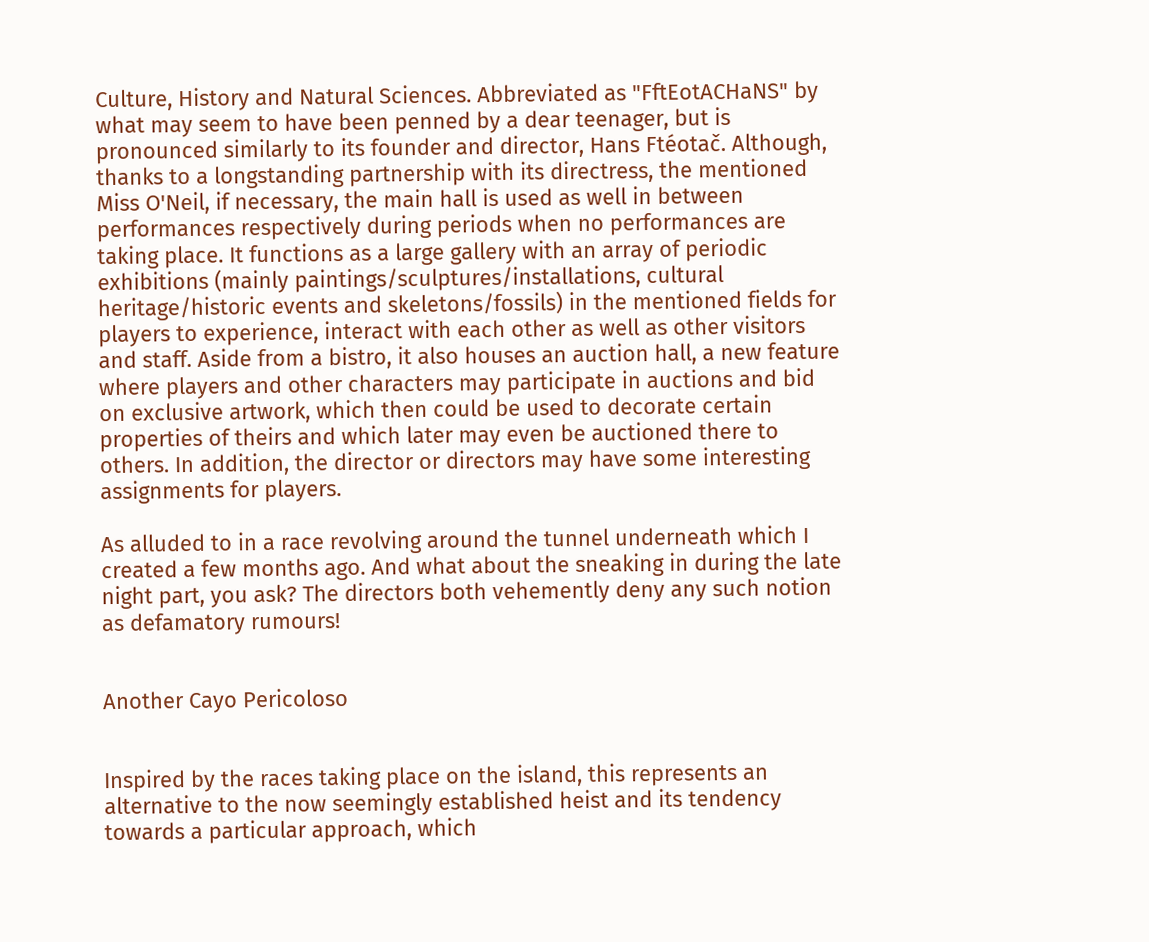Culture, History and Natural Sciences. Abbreviated as "FftEotACHaNS" by what may seem to have been penned by a dear teenager, but is pronounced similarly to its founder and director, Hans Ftéotač. Although, thanks to a longstanding partnership with its directress, the mentioned Miss O'Neil, if necessary, the main hall is used as well in between performances respectively during periods when no performances are taking place. It functions as a large gallery with an array of periodic exhibitions (mainly paintings/sculptures/installations, cultural heritage/historic events and skeletons/fossils) in the mentioned fields for players to experience, interact with each other as well as other visitors and staff. Aside from a bistro, it also houses an auction hall, a new feature where players and other characters may participate in auctions and bid on exclusive artwork, which then could be used to decorate certain properties of theirs and which later may even be auctioned there to others. In addition, the director or directors may have some interesting assignments for players.

As alluded to in a race revolving around the tunnel underneath which I created a few months ago. And what about the sneaking in during the late night part, you ask? The directors both vehemently deny any such notion as defamatory rumours!


Another Cayo Pericoloso


Inspired by the races taking place on the island, this represents an alternative to the now seemingly established heist and its tendency towards a particular approach, which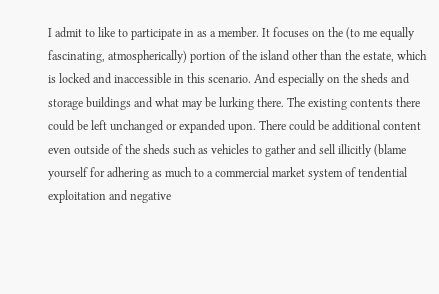I admit to like to participate in as a member. It focuses on the (to me equally fascinating, atmospherically) portion of the island other than the estate, which is locked and inaccessible in this scenario. And especially on the sheds and storage buildings and what may be lurking there. The existing contents there could be left unchanged or expanded upon. There could be additional content even outside of the sheds such as vehicles to gather and sell illicitly (blame yourself for adhering as much to a commercial market system of tendential exploitation and negative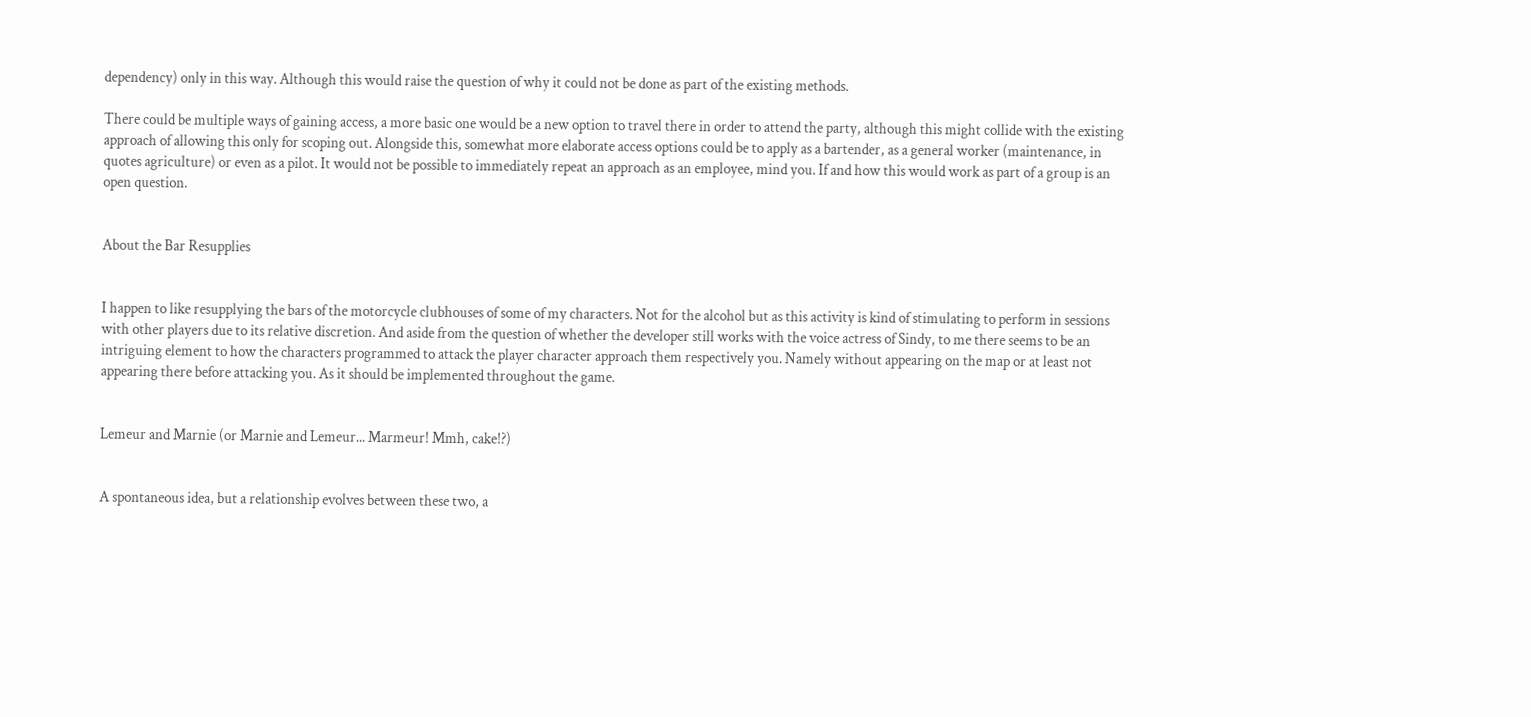dependency) only in this way. Although this would raise the question of why it could not be done as part of the existing methods.

There could be multiple ways of gaining access, a more basic one would be a new option to travel there in order to attend the party, although this might collide with the existing approach of allowing this only for scoping out. Alongside this, somewhat more elaborate access options could be to apply as a bartender, as a general worker (maintenance, in quotes agriculture) or even as a pilot. It would not be possible to immediately repeat an approach as an employee, mind you. If and how this would work as part of a group is an open question.


About the Bar Resupplies


I happen to like resupplying the bars of the motorcycle clubhouses of some of my characters. Not for the alcohol but as this activity is kind of stimulating to perform in sessions with other players due to its relative discretion. And aside from the question of whether the developer still works with the voice actress of Sindy, to me there seems to be an intriguing element to how the characters programmed to attack the player character approach them respectively you. Namely without appearing on the map or at least not appearing there before attacking you. As it should be implemented throughout the game.


Lemeur and Marnie (or Marnie and Lemeur... Marmeur! Mmh, cake!?)


A spontaneous idea, but a relationship evolves between these two, a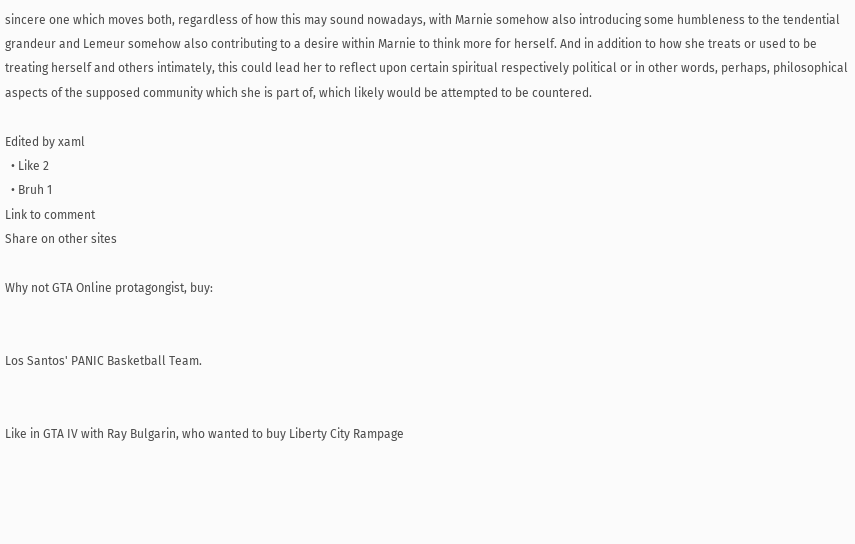sincere one which moves both, regardless of how this may sound nowadays, with Marnie somehow also introducing some humbleness to the tendential grandeur and Lemeur somehow also contributing to a desire within Marnie to think more for herself. And in addition to how she treats or used to be treating herself and others intimately, this could lead her to reflect upon certain spiritual respectively political or in other words, perhaps, philosophical aspects of the supposed community which she is part of, which likely would be attempted to be countered.

Edited by xaml
  • Like 2
  • Bruh 1
Link to comment
Share on other sites

Why not GTA Online protagongist, buy:


Los Santos' PANIC Basketball Team.


Like in GTA IV with Ray Bulgarin, who wanted to buy Liberty City Rampage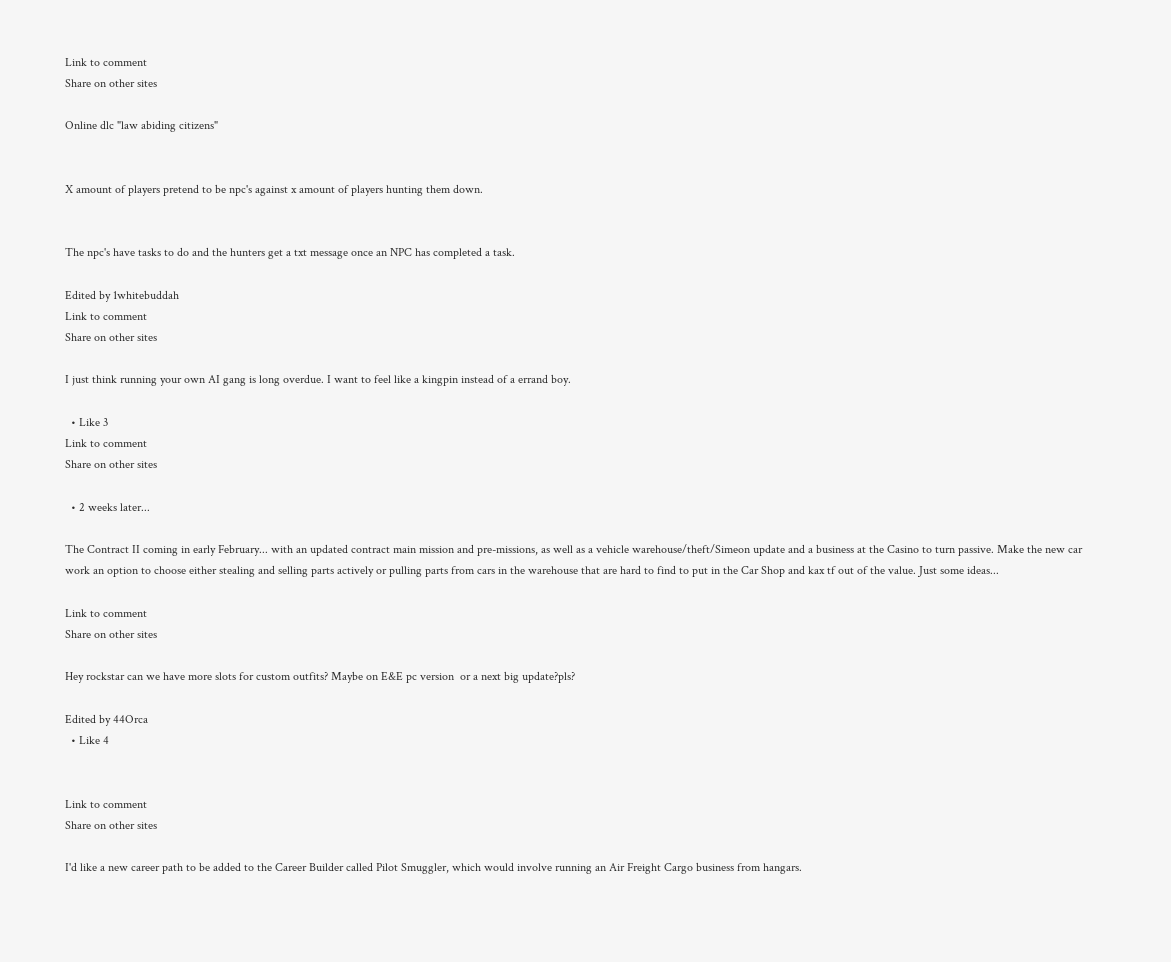Link to comment
Share on other sites

Online dlc "law abiding citizens"


X amount of players pretend to be npc's against x amount of players hunting them down.


The npc's have tasks to do and the hunters get a txt message once an NPC has completed a task.

Edited by 1whitebuddah
Link to comment
Share on other sites

I just think running your own AI gang is long overdue. I want to feel like a kingpin instead of a errand boy.

  • Like 3
Link to comment
Share on other sites

  • 2 weeks later...

The Contract II coming in early February... with an updated contract main mission and pre-missions, as well as a vehicle warehouse/theft/Simeon update and a business at the Casino to turn passive. Make the new car work an option to choose either stealing and selling parts actively or pulling parts from cars in the warehouse that are hard to find to put in the Car Shop and kax tf out of the value. Just some ideas...

Link to comment
Share on other sites

Hey rockstar can we have more slots for custom outfits? Maybe on E&E pc version  or a next big update?pls?

Edited by 44Orca
  • Like 4


Link to comment
Share on other sites

I'd like a new career path to be added to the Career Builder called Pilot Smuggler, which would involve running an Air Freight Cargo business from hangars.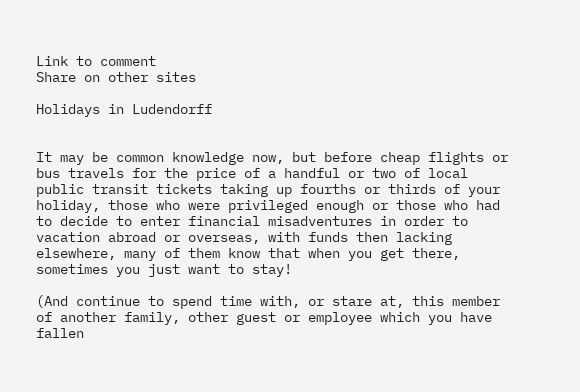Link to comment
Share on other sites

Holidays in Ludendorff


It may be common knowledge now, but before cheap flights or bus travels for the price of a handful or two of local public transit tickets taking up fourths or thirds of your holiday, those who were privileged enough or those who had to decide to enter financial misadventures in order to vacation abroad or overseas, with funds then lacking elsewhere, many of them know that when you get there, sometimes you just want to stay!

(And continue to spend time with, or stare at, this member of another family, other guest or employee which you have fallen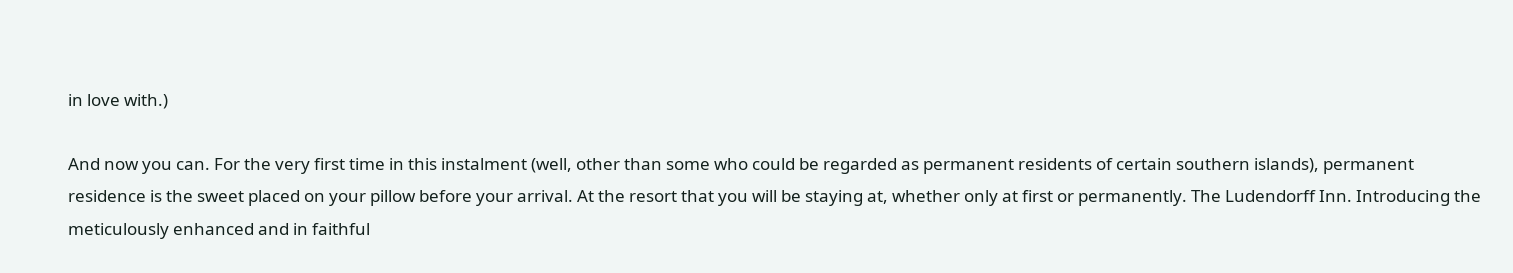in love with.)

And now you can. For the very first time in this instalment (well, other than some who could be regarded as permanent residents of certain southern islands), permanent residence is the sweet placed on your pillow before your arrival. At the resort that you will be staying at, whether only at first or permanently. The Ludendorff Inn. Introducing the meticulously enhanced and in faithful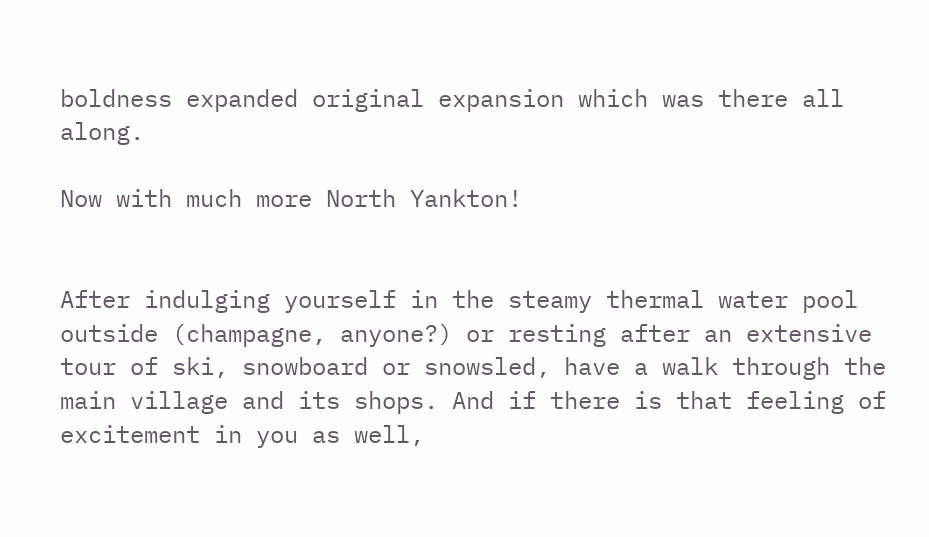boldness expanded original expansion which was there all along.

Now with much more North Yankton!


After indulging yourself in the steamy thermal water pool outside (champagne, anyone?) or resting after an extensive tour of ski, snowboard or snowsled, have a walk through the main village and its shops. And if there is that feeling of excitement in you as well,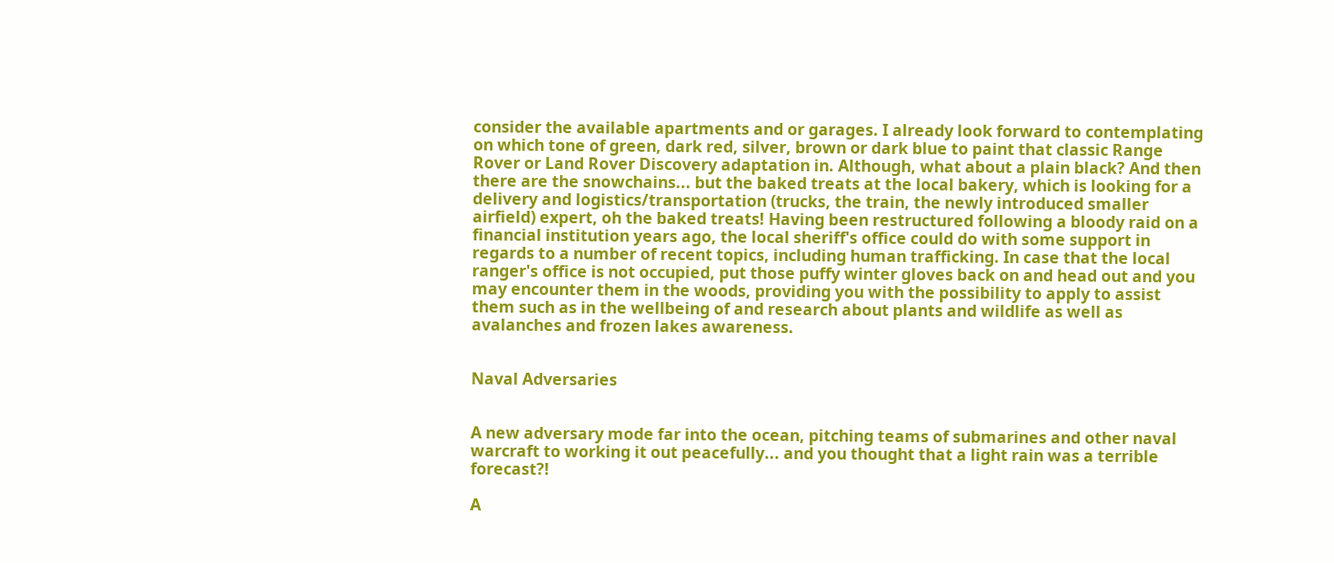consider the available apartments and or garages. I already look forward to contemplating on which tone of green, dark red, silver, brown or dark blue to paint that classic Range Rover or Land Rover Discovery adaptation in. Although, what about a plain black? And then there are the snowchains... but the baked treats at the local bakery, which is looking for a delivery and logistics/transportation (trucks, the train, the newly introduced smaller airfield) expert, oh the baked treats! Having been restructured following a bloody raid on a financial institution years ago, the local sheriff's office could do with some support in regards to a number of recent topics, including human trafficking. In case that the local ranger's office is not occupied, put those puffy winter gloves back on and head out and you may encounter them in the woods, providing you with the possibility to apply to assist them such as in the wellbeing of and research about plants and wildlife as well as avalanches and frozen lakes awareness.


Naval Adversaries


A new adversary mode far into the ocean, pitching teams of submarines and other naval warcraft to working it out peacefully... and you thought that a light rain was a terrible forecast?!

A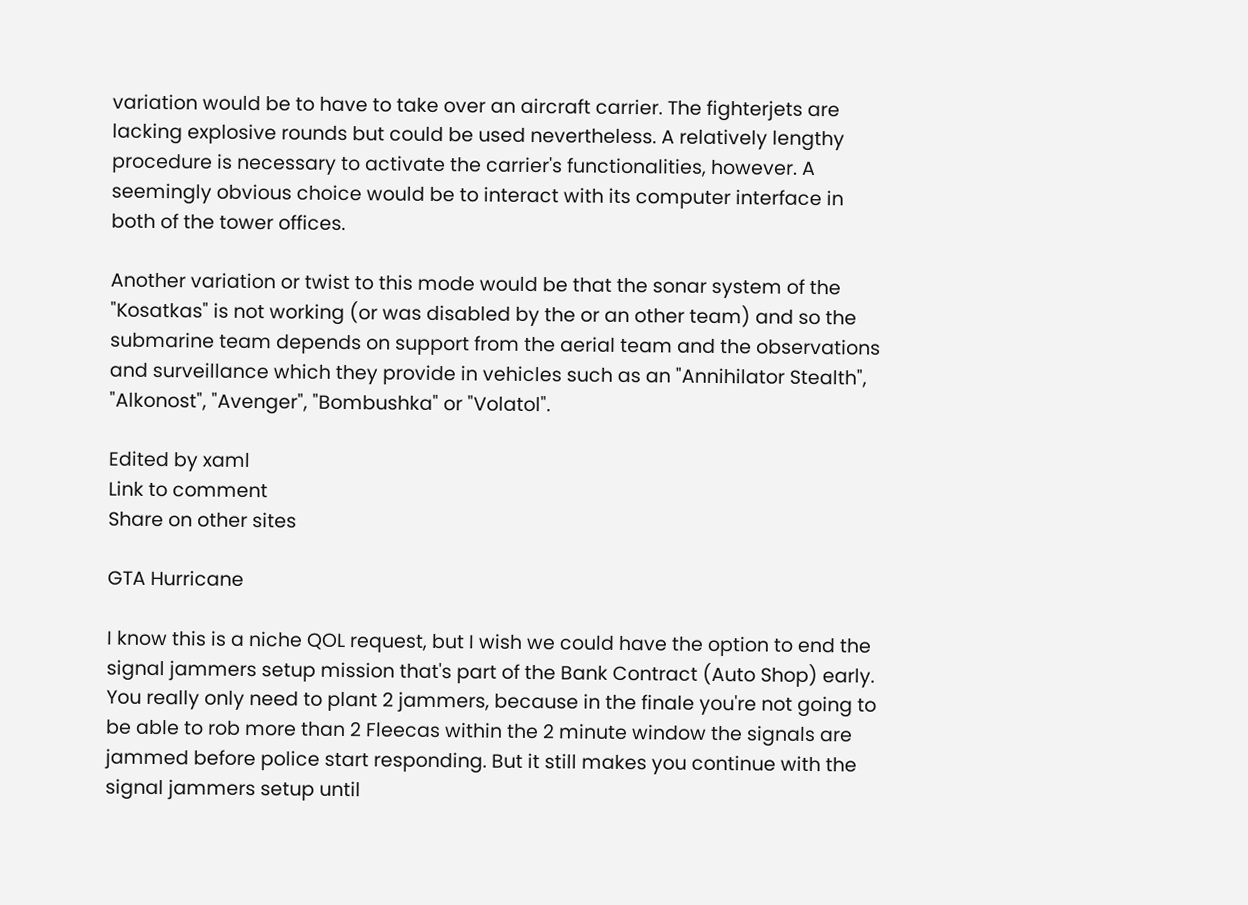variation would be to have to take over an aircraft carrier. The fighterjets are lacking explosive rounds but could be used nevertheless. A relatively lengthy procedure is necessary to activate the carrier's functionalities, however. A seemingly obvious choice would be to interact with its computer interface in both of the tower offices.

Another variation or twist to this mode would be that the sonar system of the "Kosatkas" is not working (or was disabled by the or an other team) and so the submarine team depends on support from the aerial team and the observations and surveillance which they provide in vehicles such as an "Annihilator Stealth", "Alkonost", "Avenger", "Bombushka" or "Volatol".

Edited by xaml
Link to comment
Share on other sites

GTA Hurricane

I know this is a niche QOL request, but I wish we could have the option to end the signal jammers setup mission that's part of the Bank Contract (Auto Shop) early. You really only need to plant 2 jammers, because in the finale you're not going to be able to rob more than 2 Fleecas within the 2 minute window the signals are jammed before police start responding. But it still makes you continue with the signal jammers setup until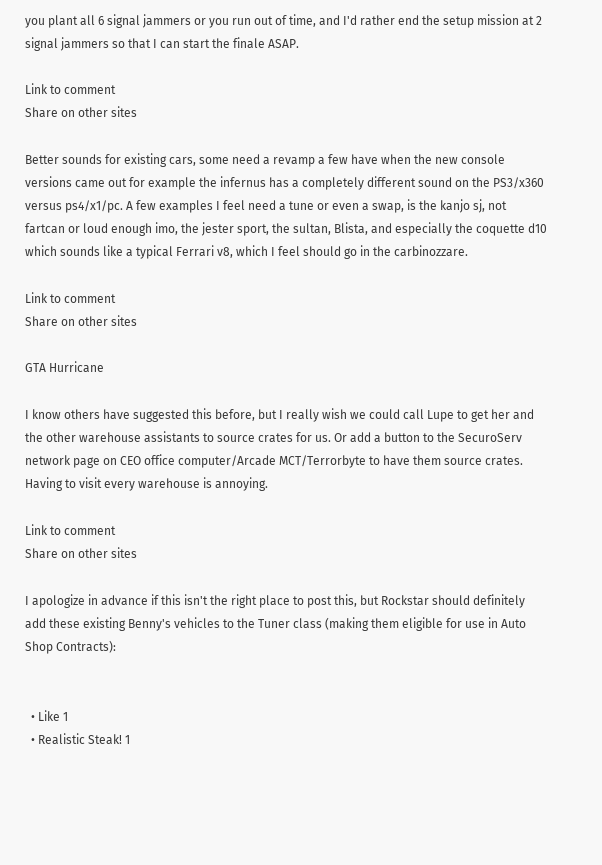you plant all 6 signal jammers or you run out of time, and I'd rather end the setup mission at 2 signal jammers so that I can start the finale ASAP.

Link to comment
Share on other sites

Better sounds for existing cars, some need a revamp a few have when the new console versions came out for example the infernus has a completely different sound on the PS3/x360 versus ps4/x1/pc. A few examples I feel need a tune or even a swap, is the kanjo sj, not fartcan or loud enough imo, the jester sport, the sultan, Blista, and especially the coquette d10 which sounds like a typical Ferrari v8, which I feel should go in the carbinozzare.

Link to comment
Share on other sites

GTA Hurricane

I know others have suggested this before, but I really wish we could call Lupe to get her and the other warehouse assistants to source crates for us. Or add a button to the SecuroServ network page on CEO office computer/Arcade MCT/Terrorbyte to have them source crates. Having to visit every warehouse is annoying.

Link to comment
Share on other sites

I apologize in advance if this isn't the right place to post this, but Rockstar should definitely add these existing Benny's vehicles to the Tuner class (making them eligible for use in Auto Shop Contracts):


  • Like 1
  • Realistic Steak! 1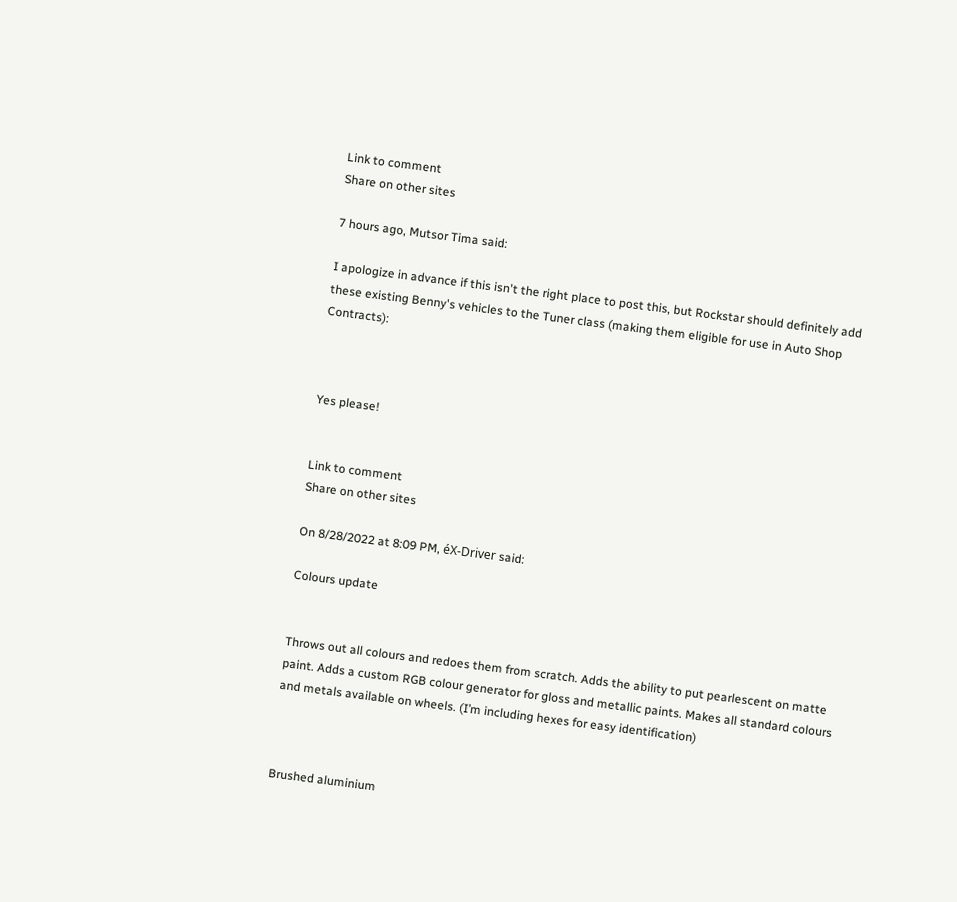Link to comment
Share on other sites

7 hours ago, Mutsor Tima said:

I apologize in advance if this isn't the right place to post this, but Rockstar should definitely add these existing Benny's vehicles to the Tuner class (making them eligible for use in Auto Shop Contracts):



Yes please!


Link to comment
Share on other sites

On 8/28/2022 at 8:09 PM, éX-Driver said:

Colours update


Throws out all colours and redoes them from scratch. Adds the ability to put pearlescent on matte paint. Adds a custom RGB colour generator for gloss and metallic paints. Makes all standard colours and metals available on wheels. (I’m including hexes for easy identification)



Brushed aluminium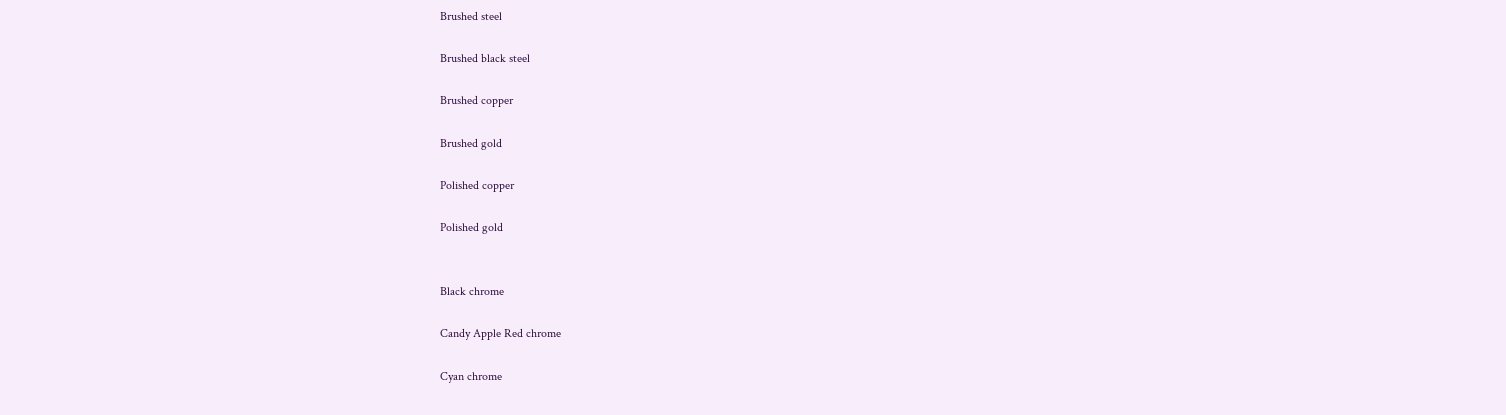Brushed steel

Brushed black steel

Brushed copper

Brushed gold

Polished copper

Polished gold


Black chrome

Candy Apple Red chrome

Cyan chrome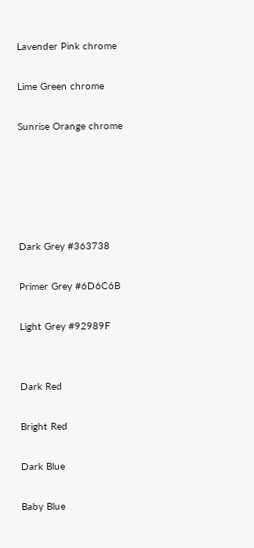Lavender Pink chrome

Lime Green chrome

Sunrise Orange chrome





Dark Grey #363738

Primer Grey #6D6C6B

Light Grey #92989F


Dark Red

Bright Red

Dark Blue

Baby Blue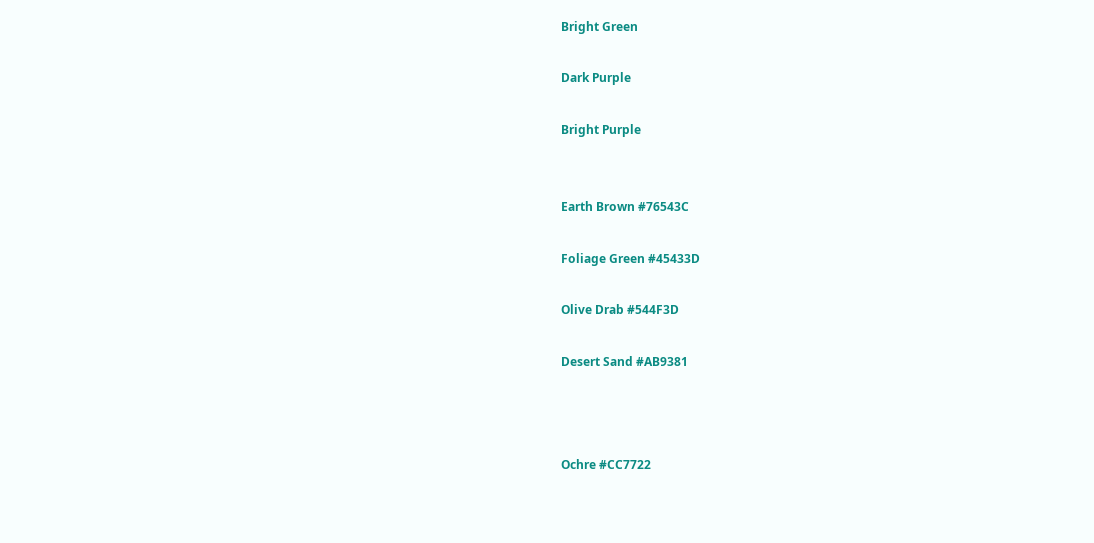Bright Green

Dark Purple

Bright Purple


Earth Brown #76543C

Foliage Green #45433D

Olive Drab #544F3D

Desert Sand #AB9381



Ochre #CC7722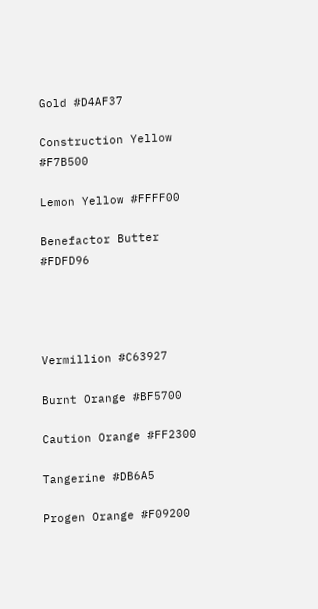Gold #D4AF37

Construction Yellow #F7B500

Lemon Yellow #FFFF00

Benefactor Butter #FDFD96




Vermillion #C63927

Burnt Orange #BF5700

Caution Orange #FF2300

Tangerine #DB6A5

Progen Orange #F09200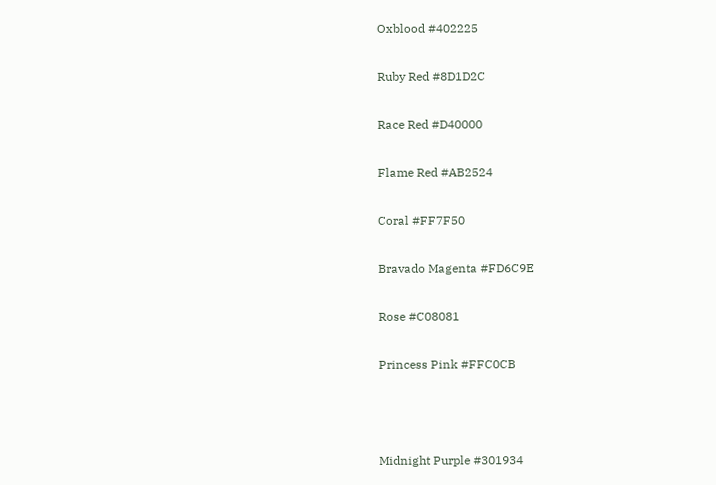Oxblood #402225

Ruby Red #8D1D2C

Race Red #D40000

Flame Red #AB2524

Coral #FF7F50

Bravado Magenta #FD6C9E

Rose #C08081

Princess Pink #FFC0CB



Midnight Purple #301934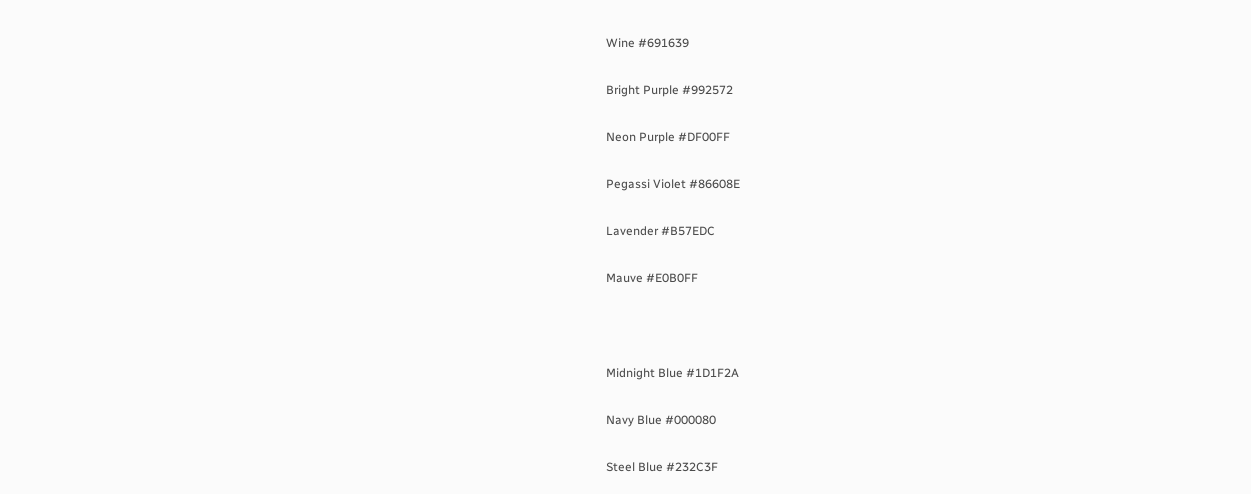Wine #691639

Bright Purple #992572

Neon Purple #DF00FF

Pegassi Violet #86608E

Lavender #B57EDC

Mauve #E0B0FF



Midnight Blue #1D1F2A

Navy Blue #000080

Steel Blue #232C3F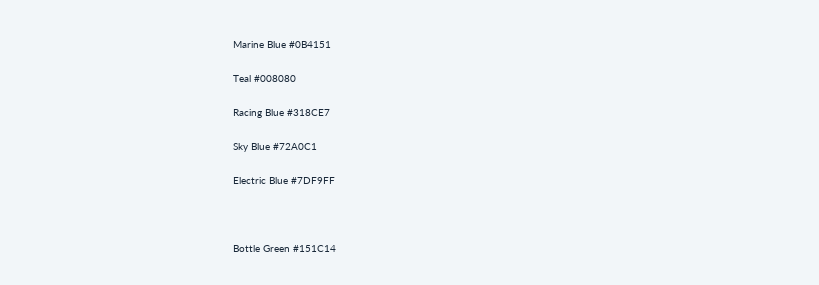Marine Blue #0B4151

Teal #008080

Racing Blue #318CE7

Sky Blue #72A0C1

Electric Blue #7DF9FF



Bottle Green #151C14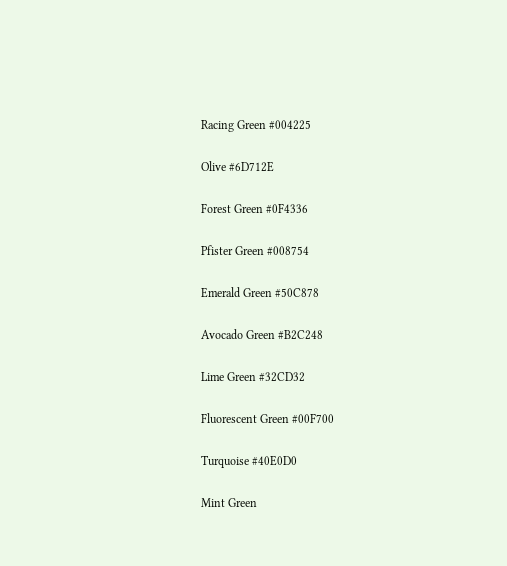Racing Green #004225

Olive #6D712E

Forest Green #0F4336

Pfister Green #008754

Emerald Green #50C878

Avocado Green #B2C248

Lime Green #32CD32

Fluorescent Green #00F700

Turquoise #40E0D0

Mint Green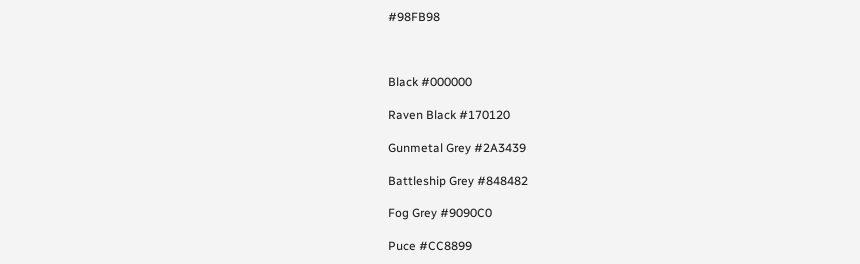#98FB98



Black #000000

Raven Black #170120

Gunmetal Grey #2A3439

Battleship Grey #848482

Fog Grey #9090C0

Puce #CC8899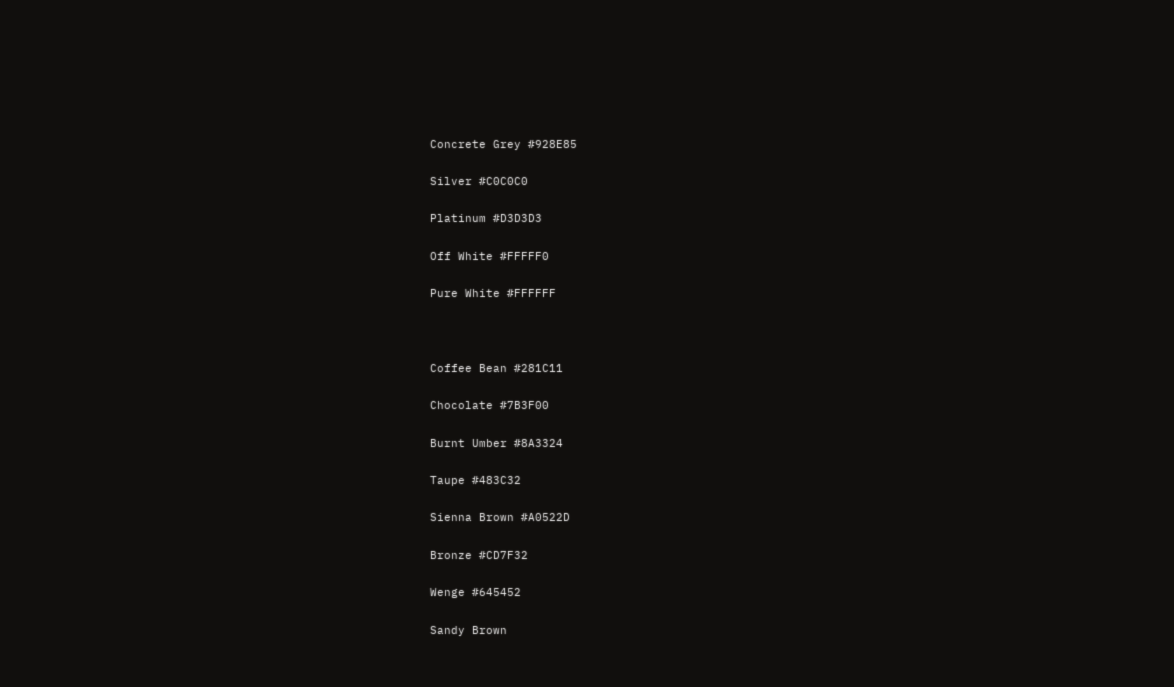Concrete Grey #928E85

Silver #C0C0C0

Platinum #D3D3D3

Off White #FFFFF0

Pure White #FFFFFF



Coffee Bean #281C11

Chocolate #7B3F00

Burnt Umber #8A3324

Taupe #483C32

Sienna Brown #A0522D

Bronze #CD7F32

Wenge #645452

Sandy Brown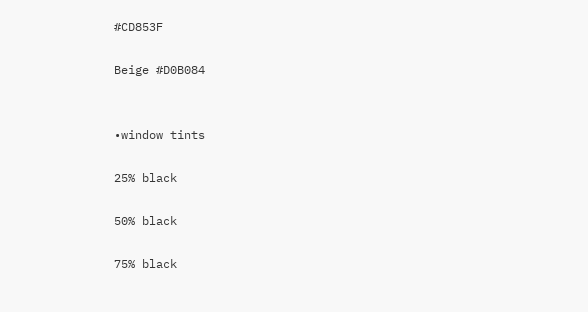#CD853F

Beige #D0B084


•window tints

25% black

50% black

75% black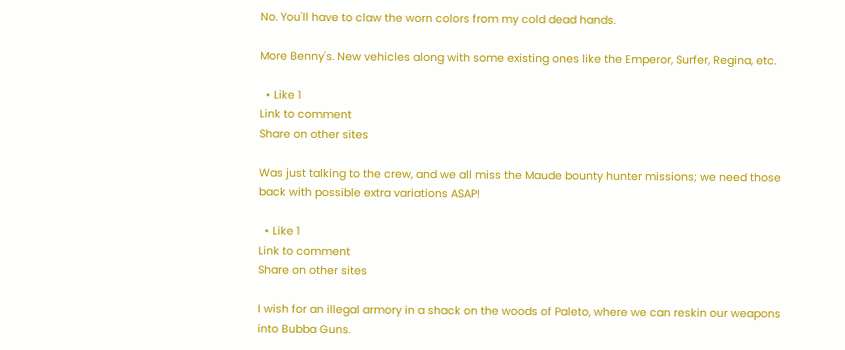No. You'll have to claw the worn colors from my cold dead hands.

More Benny's. New vehicles along with some existing ones like the Emperor, Surfer, Regina, etc.

  • Like 1
Link to comment
Share on other sites

Was just talking to the crew, and we all miss the Maude bounty hunter missions; we need those back with possible extra variations ASAP!

  • Like 1
Link to comment
Share on other sites

I wish for an illegal armory in a shack on the woods of Paleto, where we can reskin our weapons into Bubba Guns.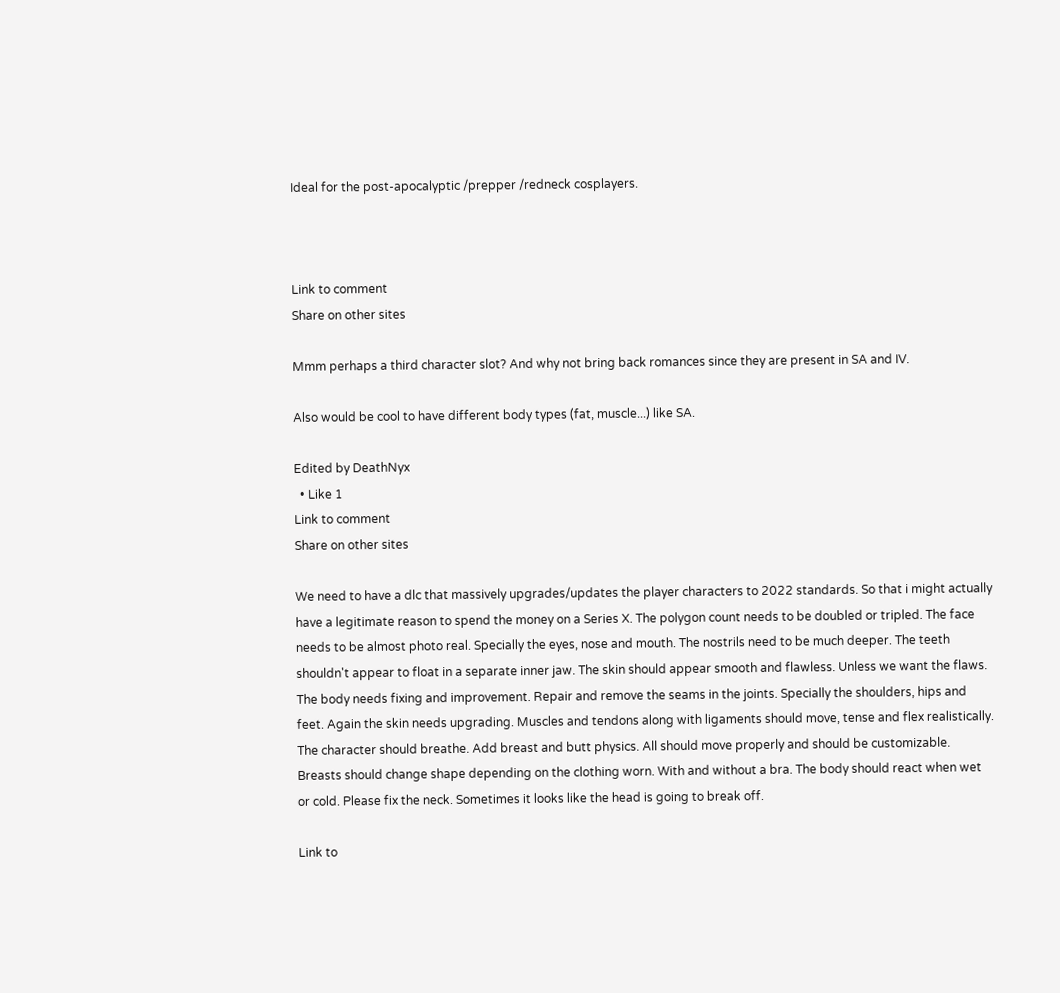Ideal for the post-apocalyptic /prepper /redneck cosplayers.



Link to comment
Share on other sites

Mmm perhaps a third character slot? And why not bring back romances since they are present in SA and IV.

Also would be cool to have different body types (fat, muscle...) like SA.

Edited by DeathNyx
  • Like 1
Link to comment
Share on other sites

We need to have a dlc that massively upgrades/updates the player characters to 2022 standards. So that i might actually have a legitimate reason to spend the money on a Series X. The polygon count needs to be doubled or tripled. The face needs to be almost photo real. Specially the eyes, nose and mouth. The nostrils need to be much deeper. The teeth shouldn't appear to float in a separate inner jaw. The skin should appear smooth and flawless. Unless we want the flaws. The body needs fixing and improvement. Repair and remove the seams in the joints. Specially the shoulders, hips and feet. Again the skin needs upgrading. Muscles and tendons along with ligaments should move, tense and flex realistically. The character should breathe. Add breast and butt physics. All should move properly and should be customizable. Breasts should change shape depending on the clothing worn. With and without a bra. The body should react when wet or cold. Please fix the neck. Sometimes it looks like the head is going to break off.

Link to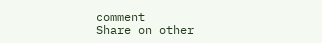comment
Share on other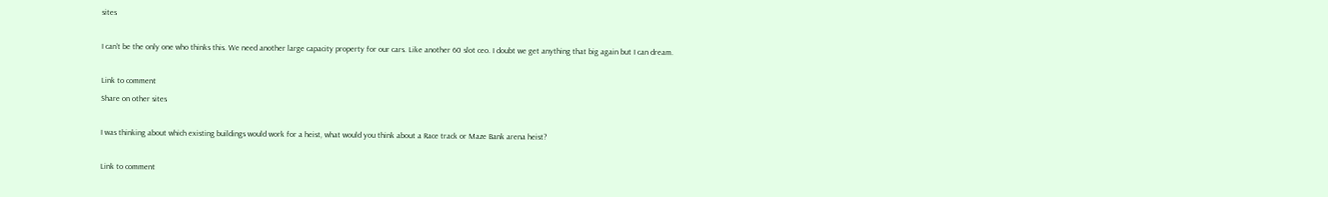sites

I can’t be the only one who thinks this. We need another large capacity property for our cars. Like another 60 slot ceo. I doubt we get anything that big again but I can dream.

Link to comment
Share on other sites

I was thinking about which existing buildings would work for a heist, what would you think about a Race track or Maze Bank arena heist?

Link to comment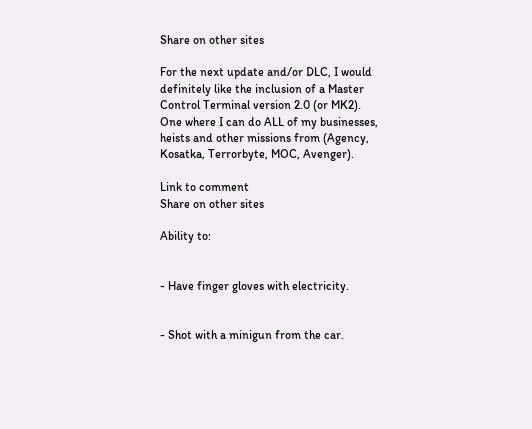Share on other sites

For the next update and/or DLC, I would definitely like the inclusion of a Master Control Terminal version 2.0 (or MK2). One where I can do ALL of my businesses, heists and other missions from (Agency, Kosatka, Terrorbyte, MOC, Avenger).

Link to comment
Share on other sites

Ability to:


- Have finger gloves with electricity.


- Shot with a minigun from the car.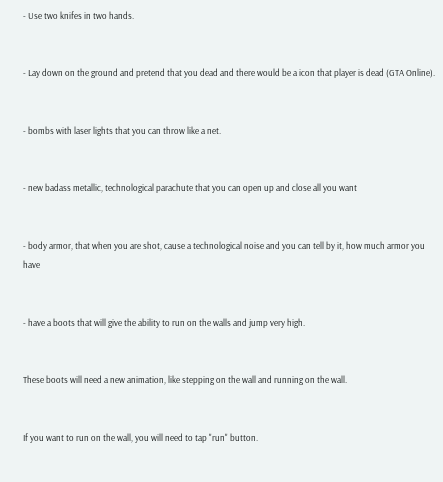- Use two knifes in two hands.


- Lay down on the ground and pretend that you dead and there would be a icon that player is dead (GTA Online).


- bombs with laser lights that you can throw like a net.


- new badass metallic, technological parachute that you can open up and close all you want


- body armor, that when you are shot, cause a technological noise and you can tell by it, how much armor you have


- have a boots that will give the ability to run on the walls and jump very high.


These boots will need a new animation, like stepping on the wall and running on the wall.


If you want to run on the wall, you will need to tap "run" button.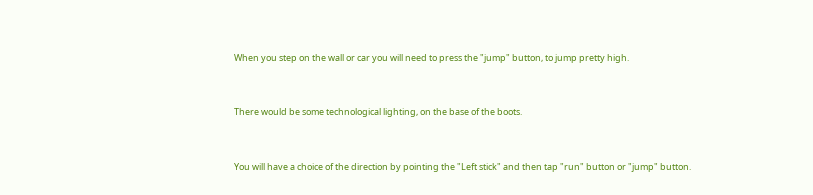When you step on the wall or car you will need to press the "jump" button, to jump pretty high.


There would be some technological lighting, on the base of the boots.


You will have a choice of the direction by pointing the "Left stick" and then tap "run" button or "jump" button.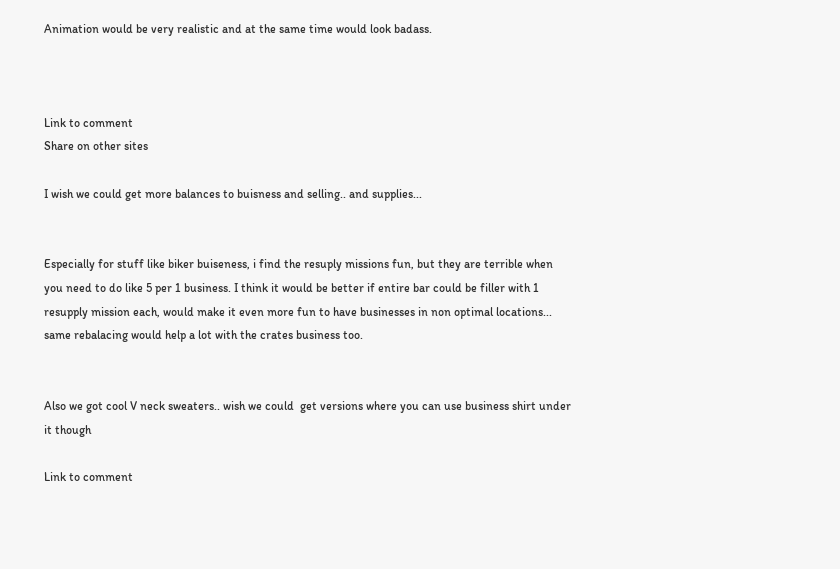Animation would be very realistic and at the same time would look badass.



Link to comment
Share on other sites

I wish we could get more balances to buisness and selling.. and supplies...


Especially for stuff like biker buiseness, i find the resuply missions fun, but they are terrible when you need to do like 5 per 1 business. I think it would be better if entire bar could be filler with 1 resupply mission each, would make it even more fun to have businesses in non optimal locations... same rebalacing would help a lot with the crates business too.


Also we got cool V neck sweaters.. wish we could  get versions where you can use business shirt under it though

Link to comment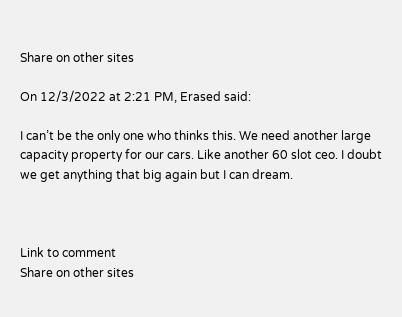Share on other sites

On 12/3/2022 at 2:21 PM, Erased said:

I can’t be the only one who thinks this. We need another large capacity property for our cars. Like another 60 slot ceo. I doubt we get anything that big again but I can dream.



Link to comment
Share on other sites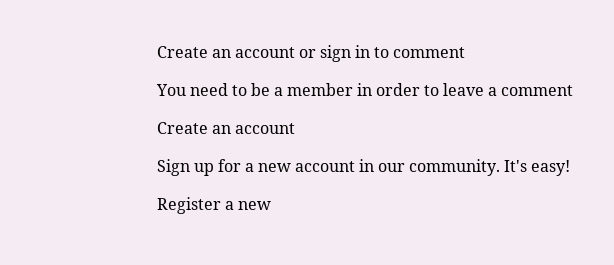Create an account or sign in to comment

You need to be a member in order to leave a comment

Create an account

Sign up for a new account in our community. It's easy!

Register a new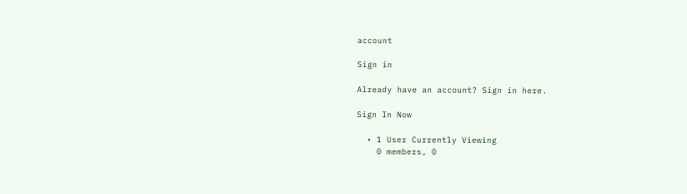account

Sign in

Already have an account? Sign in here.

Sign In Now

  • 1 User Currently Viewing
    0 members, 0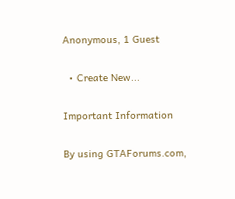Anonymous, 1 Guest

  • Create New...

Important Information

By using GTAForums.com,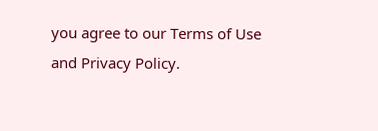you agree to our Terms of Use and Privacy Policy.